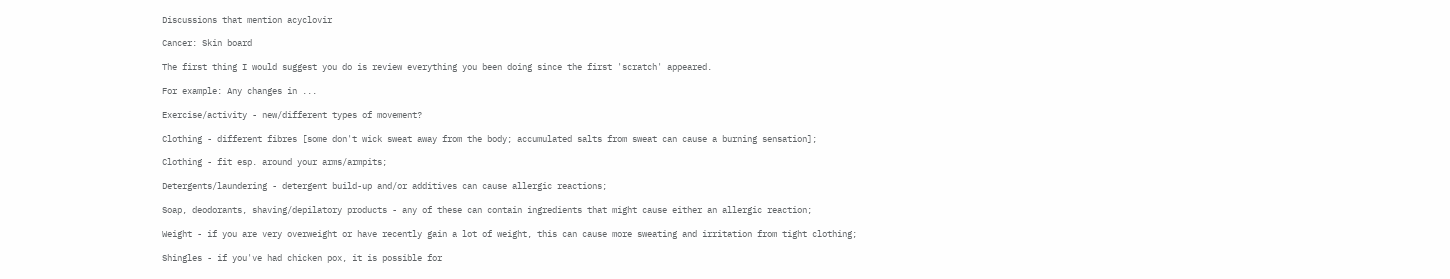Discussions that mention acyclovir

Cancer: Skin board

The first thing I would suggest you do is review everything you been doing since the first 'scratch' appeared.

For example: Any changes in ...

Exercise/activity - new/different types of movement?

Clothing - different fibres [some don't wick sweat away from the body; accumulated salts from sweat can cause a burning sensation];

Clothing - fit esp. around your arms/armpits;

Detergents/laundering - detergent build-up and/or additives can cause allergic reactions;

Soap, deodorants, shaving/depilatory products - any of these can contain ingredients that might cause either an allergic reaction;

Weight - if you are very overweight or have recently gain a lot of weight, this can cause more sweating and irritation from tight clothing;

Shingles - if you've had chicken pox, it is possible for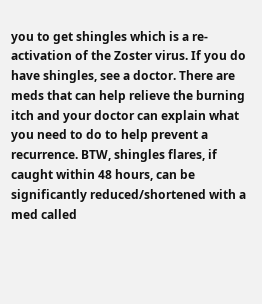you to get shingles which is a re-activation of the Zoster virus. If you do have shingles, see a doctor. There are meds that can help relieve the burning itch and your doctor can explain what you need to do to help prevent a recurrence. BTW, shingles flares, if caught within 48 hours, can be significantly reduced/shortened with a med called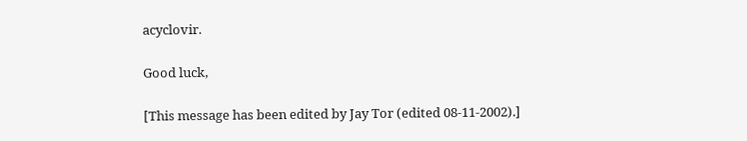acyclovir.

Good luck,

[This message has been edited by Jay Tor (edited 08-11-2002).]